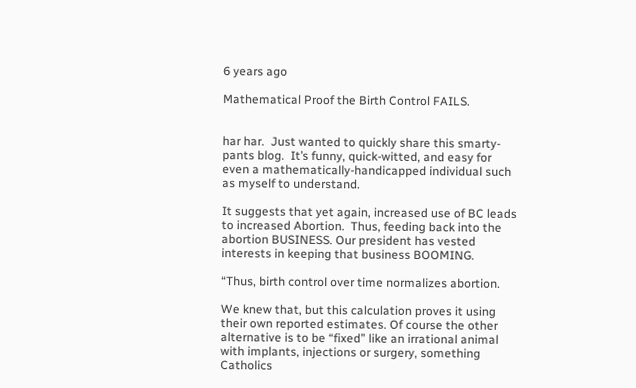6 years ago

Mathematical Proof the Birth Control FAILS.


har har.  Just wanted to quickly share this smarty-pants blog.  It’s funny, quick-witted, and easy for even a mathematically-handicapped individual such as myself to understand.

It suggests that yet again, increased use of BC leads to increased Abortion.  Thus, feeding back into the abortion BUSINESS. Our president has vested interests in keeping that business BOOMING.

“Thus, birth control over time normalizes abortion.

We knew that, but this calculation proves it using their own reported estimates. Of course the other alternative is to be “fixed” like an irrational animal with implants, injections or surgery, something Catholics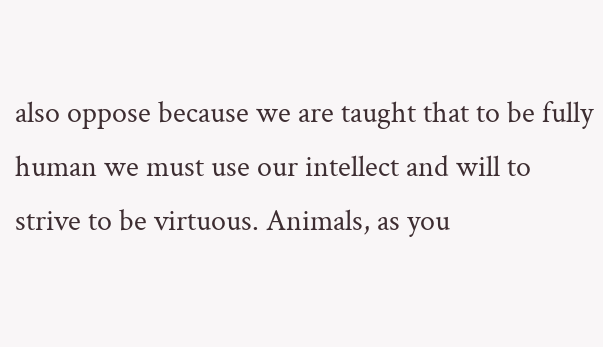also oppose because we are taught that to be fully human we must use our intellect and will to strive to be virtuous. Animals, as you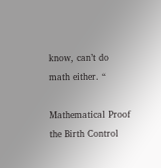know, can’t do math either. “

Mathematical Proof the Birth Control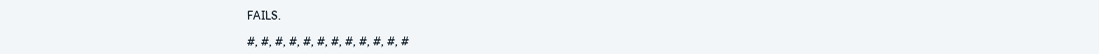FAILS.

#, #, #, #, #, #, #, #, #, #, #, #